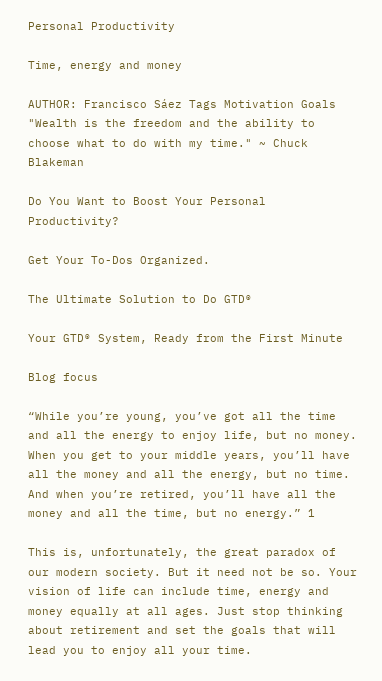Personal Productivity

Time, energy and money

AUTHOR: Francisco Sáez Tags Motivation Goals
"Wealth is the freedom and the ability to choose what to do with my time." ~ Chuck Blakeman

Do You Want to Boost Your Personal Productivity?

Get Your To-Dos Organized.

The Ultimate Solution to Do GTD®

Your GTD® System, Ready from the First Minute

Blog focus

“While you’re young, you’ve got all the time and all the energy to enjoy life, but no money. When you get to your middle years, you’ll have all the money and all the energy, but no time. And when you’re retired, you’ll have all the money and all the time, but no energy.” 1

This is, unfortunately, the great paradox of our modern society. But it need not be so. Your vision of life can include time, energy and money equally at all ages. Just stop thinking about retirement and set the goals that will lead you to enjoy all your time.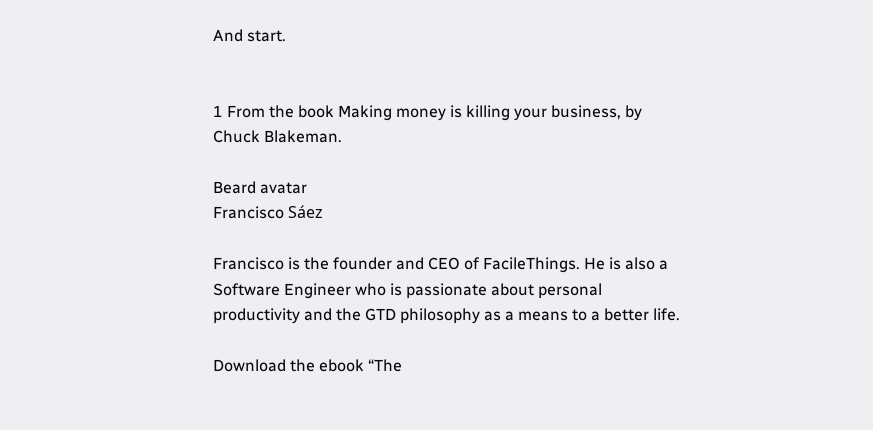And start.


1 From the book Making money is killing your business, by Chuck Blakeman.

Beard avatar
Francisco Sáez

Francisco is the founder and CEO of FacileThings. He is also a Software Engineer who is passionate about personal productivity and the GTD philosophy as a means to a better life.

Download the ebook “The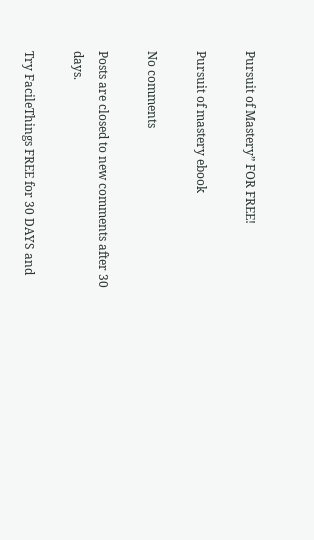Pursuit of Mastery” FOR FREE!

Pursuit of mastery ebook

No comments

Posts are closed to new comments after 30 days.

Try FacileThings FREE for 30 DAYS and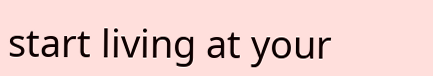start living at your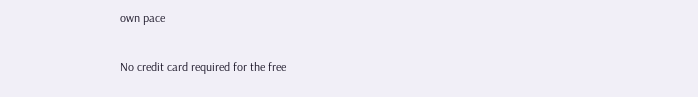own pace

No credit card required for the free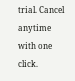trial. Cancel anytime with one click.